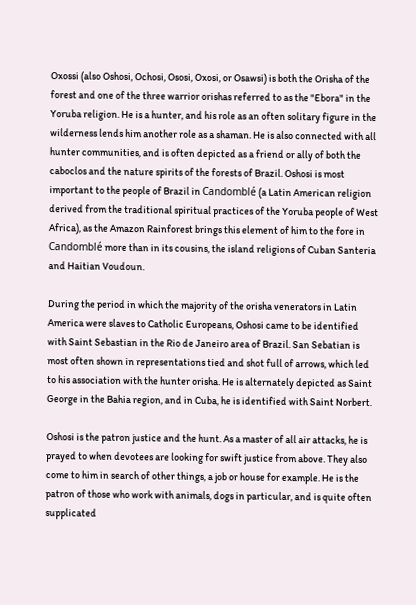Oxossi (also Oshosi, Ochosi, Ososi, Oxosi, or Osawsi) is both the Orisha of the forest and one of the three warrior orishas referred to as the "Ebora" in the Yoruba religion. He is a hunter, and his role as an often solitary figure in the wilderness lends him another role as a shaman. He is also connected with all hunter communities, and is often depicted as a friend or ally of both the caboclos and the nature spirits of the forests of Brazil. Oshosi is most important to the people of Brazil in Candomblé (a Latin American religion derived from the traditional spiritual practices of the Yoruba people of West Africa), as the Amazon Rainforest brings this element of him to the fore in Candomblé more than in its cousins, the island religions of Cuban Santeria and Haitian Voudoun.

During the period in which the majority of the orisha venerators in Latin America were slaves to Catholic Europeans, Oshosi came to be identified with Saint Sebastian in the Rio de Janeiro area of Brazil. San Sebatian is most often shown in representations tied and shot full of arrows, which led to his association with the hunter orisha. He is alternately depicted as Saint George in the Bahia region, and in Cuba, he is identified with Saint Norbert.

Oshosi is the patron justice and the hunt. As a master of all air attacks, he is prayed to when devotees are looking for swift justice from above. They also come to him in search of other things, a job or house for example. He is the patron of those who work with animals, dogs in particular, and is quite often supplicated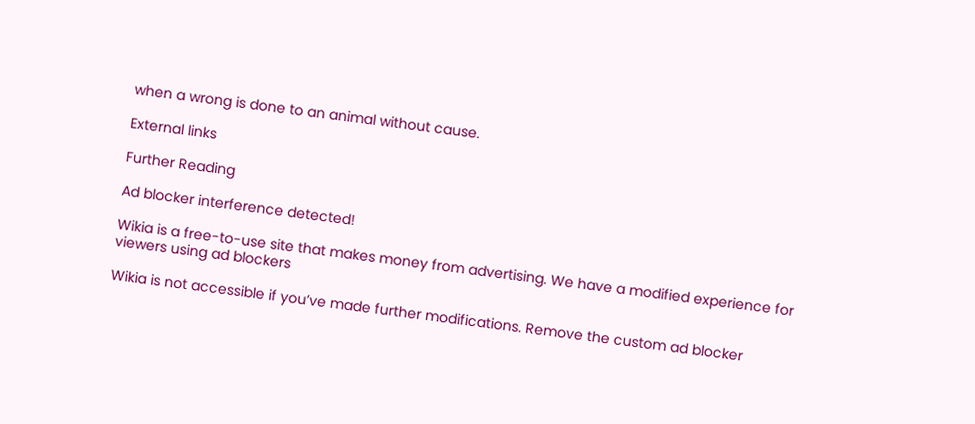when a wrong is done to an animal without cause.

External links

Further Reading

Ad blocker interference detected!

Wikia is a free-to-use site that makes money from advertising. We have a modified experience for viewers using ad blockers

Wikia is not accessible if you’ve made further modifications. Remove the custom ad blocker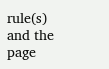rule(s) and the page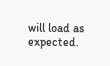will load as expected.